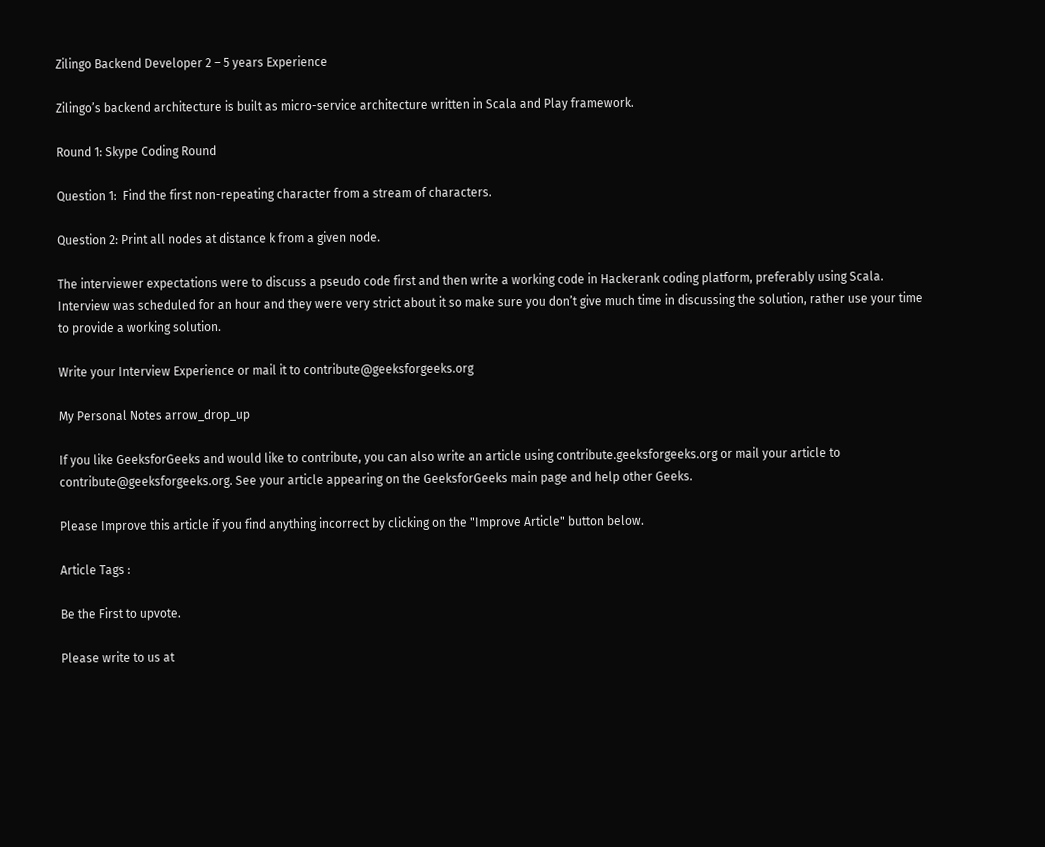Zilingo Backend Developer 2 – 5 years Experience

Zilingo’s backend architecture is built as micro-service architecture written in Scala and Play framework.

Round 1: Skype Coding Round

Question 1:  Find the first non-repeating character from a stream of characters.

Question 2: Print all nodes at distance k from a given node.

The interviewer expectations were to discuss a pseudo code first and then write a working code in Hackerank coding platform, preferably using Scala. Interview was scheduled for an hour and they were very strict about it so make sure you don’t give much time in discussing the solution, rather use your time to provide a working solution.

Write your Interview Experience or mail it to contribute@geeksforgeeks.org

My Personal Notes arrow_drop_up

If you like GeeksforGeeks and would like to contribute, you can also write an article using contribute.geeksforgeeks.org or mail your article to contribute@geeksforgeeks.org. See your article appearing on the GeeksforGeeks main page and help other Geeks.

Please Improve this article if you find anything incorrect by clicking on the "Improve Article" button below.

Article Tags :

Be the First to upvote.

Please write to us at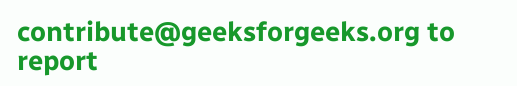contribute@geeksforgeeks.org to report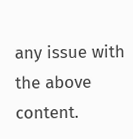any issue with the above content.